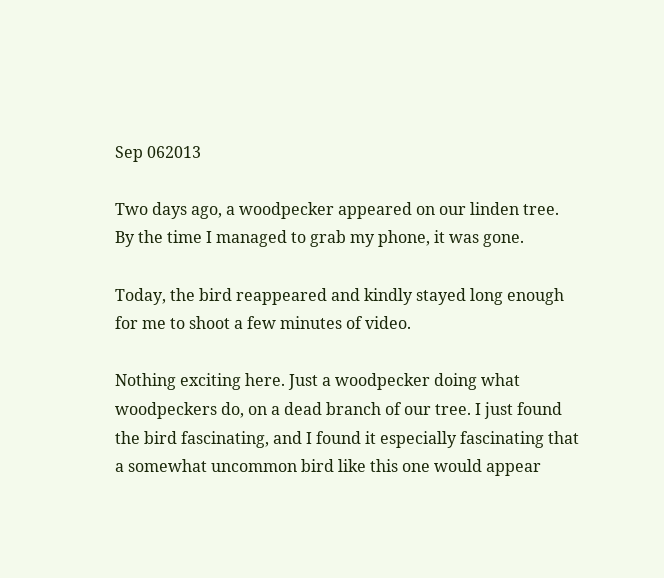Sep 062013

Two days ago, a woodpecker appeared on our linden tree. By the time I managed to grab my phone, it was gone.

Today, the bird reappeared and kindly stayed long enough for me to shoot a few minutes of video.

Nothing exciting here. Just a woodpecker doing what woodpeckers do, on a dead branch of our tree. I just found the bird fascinating, and I found it especially fascinating that a somewhat uncommon bird like this one would appear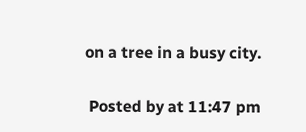on a tree in a busy city.

 Posted by at 11:47 pm